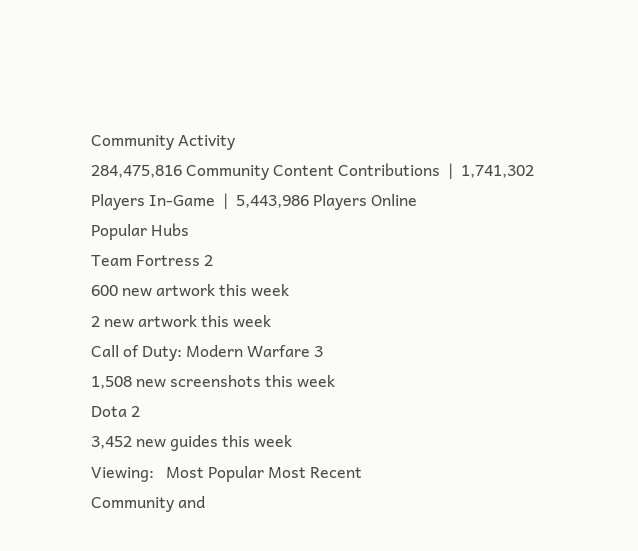Community Activity
284,475,816 Community Content Contributions  |  1,741,302 Players In-Game  |  5,443,986 Players Online
Popular Hubs
Team Fortress 2
600 new artwork this week
2 new artwork this week
Call of Duty: Modern Warfare 3
1,508 new screenshots this week
Dota 2
3,452 new guides this week
Viewing:   Most Popular Most Recent
Community and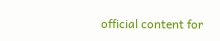official content for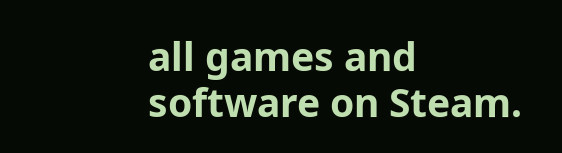all games and software on Steam.